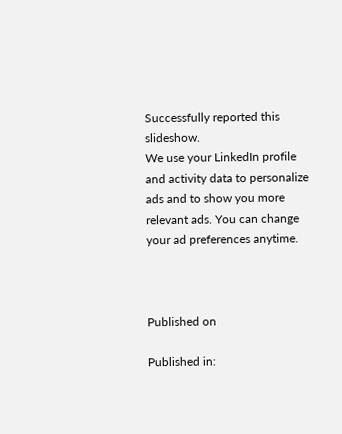Successfully reported this slideshow.
We use your LinkedIn profile and activity data to personalize ads and to show you more relevant ads. You can change your ad preferences anytime.



Published on

Published in: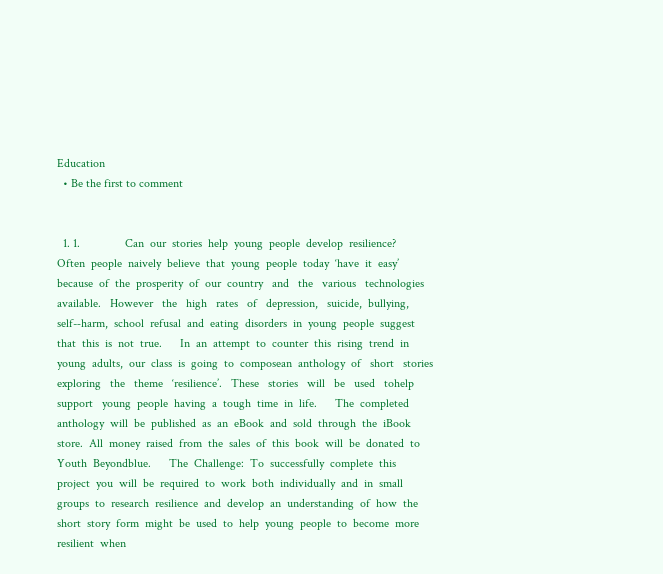Education
  • Be the first to comment


  1. 1.               Can  our  stories  help  young  people  develop  resilience?    Often  people  naively  believe  that  young  people  today  ‘have  it  easy’  because  of  the  prosperity  of  our  country   and   the   various   technologies   available.   However   the   high   rates   of   depression,   suicide,  bullying,  self-‐harm,  school  refusal  and  eating  disorders  in  young  people  suggest  that  this  is  not  true.      In  an  attempt  to  counter  this  rising  trend  in  young  adults,  our  class  is  going  to  composean  anthology  of   short   stories   exploring   the   theme   ‘resilience’.   These   stories   will   be   used   tohelp   support   young  people  having  a  tough  time  in  life.      The  completed  anthology  will  be  published  as  an  eBook  and  sold  through  the  iBook  store.  All  money  raised  from  the  sales  of  this  book  will  be  donated  to  Youth  Beyondblue.      The  Challenge:  To  successfully  complete  this  project  you  will  be  required  to  work  both  individually  and  in  small  groups  to  research  resilience  and  develop  an  understanding  of  how  the  short  story  form  might  be  used  to  help  young  people  to  become  more  resilient  when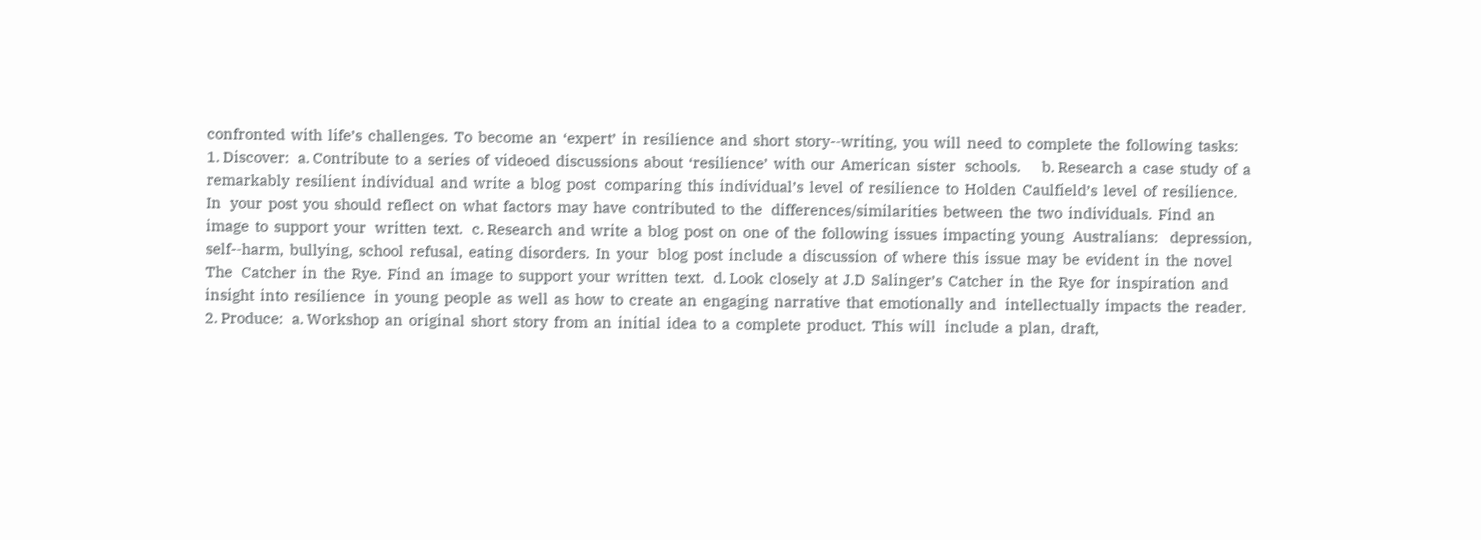confronted  with  life’s  challenges.  To  become  an  ‘expert’  in  resilience  and  short  story-‐writing,  you  will  need  to  complete  the  following  tasks:     1. Discover:   a. Contribute  to  a  series  of  videoed  discussions  about  ‘resilience’  with  our  American  sister   schools.       b. Research  a  case  study  of  a  remarkably  resilient  individual  and  write  a  blog  post   comparing  this  individual’s  level  of  resilience  to  Holden  Caulfield’s  level  of  resilience.  In   your  post  you  should  reflect  on  what  factors  may  have  contributed  to  the   differences/similarities  between  the  two  individuals.  Find  an  image  to  support  your   written  text.   c. Research  and  write  a  blog  post  on  one  of  the  following  issues  impacting  young   Australians:    depression,  self-‐harm,  bullying,  school  refusal,  eating  disorders.  In  your   blog  post  include  a  discussion  of  where  this  issue  may  be  evident  in  the  novel  The   Catcher  in  the  Rye.  Find  an  image  to  support  your  written  text.   d. Look  closely  at  J.D  Salinger’s  Catcher  in  the  Rye  for  inspiration  and  insight  into  resilience   in  young  people  as  well  as  how  to  create  an  engaging  narrative  that  emotionally  and   intellectually  impacts  the  reader.     2. Produce:   a. Workshop  an  original  short  story  from  an  initial  idea  to  a  complete  product.  This  will   include  a  plan,  draft,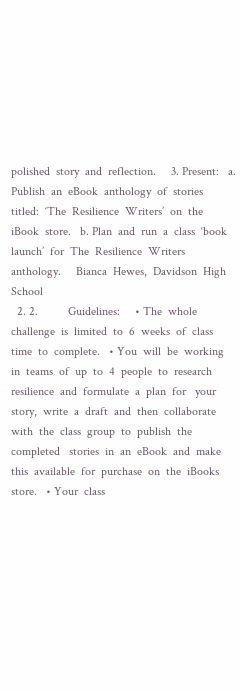polished  story  and  reflection.     3. Present:   a. Publish  an  eBook  anthology  of  stories  titled:  ‘The  Resilience  Writers’  on  the  iBook  store.   b. Plan  and  run  a  class  ‘book  launch’  for  The  Resilience  Writers  anthology.     Bianca  Hewes,  Davidson  High  School
  2. 2.          Guidelines:     • The  whole  challenge  is  limited  to  6  weeks  of  class  time  to  complete.   • You  will  be  working  in  teams  of  up  to  4  people  to  research  resilience  and  formulate  a  plan  for   your  story,  write  a  draft  and  then  collaborate  with  the  class  group  to  publish  the  completed   stories  in  an  eBook  and  make  this  available  for  purchase  on  the  iBooks  store.   • Your  class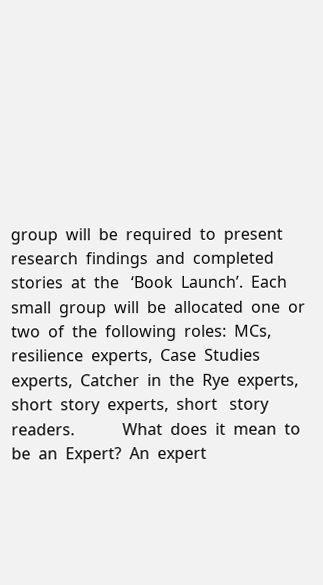group  will  be  required  to  present  research  findings  and  completed  stories  at  the   ‘Book  Launch’.  Each  small  group  will  be  allocated  one  or  two  of  the  following  roles:  MCs,   resilience  experts,  Case  Studies  experts,  Catcher  in  the  Rye  experts,  short  story  experts,  short   story  readers.            What  does  it  mean  to  be  an  Expert?  An  expert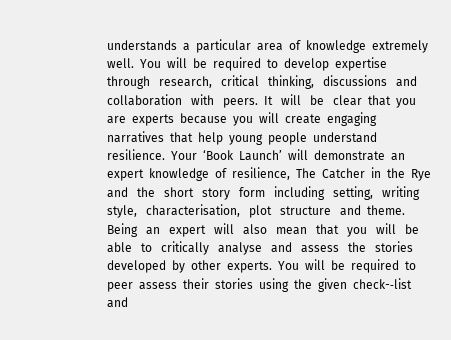understands  a  particular  area  of  knowledge  extremely  well.  You  will  be  required  to  develop  expertise   through   research,   critical   thinking,   discussions   and   collaboration   with   peers.  It   will   be   clear  that  you  are  experts  because  you  will  create  engaging  narratives  that  help  young  people  understand  resilience.  Your  ‘Book  Launch’  will  demonstrate  an  expert  knowledge  of  resilience,  The  Catcher  in  the  Rye   and   the   short   story   form   including   setting,   writing   style,   characterisation,   plot   structure   and  theme.    Being   an   expert   will   also   mean   that   you   will   be   able   to   critically   analyse   and   assess   the   stories  developed  by  other  experts.  You  will  be  required  to  peer  assess  their  stories  using  the  given  check-‐list  and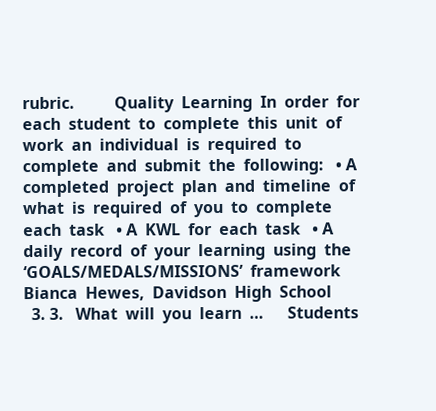rubric.          Quality  Learning  In  order  for  each  student  to  complete  this  unit  of  work  an  individual  is  required  to  complete  and  submit  the  following:   • A  completed  project  plan  and  timeline  of  what  is  required  of  you  to  complete  each  task   • A  KWL  for  each  task   • A  daily  record  of  your  learning  using  the  ‘GOALS/MEDALS/MISSIONS’  framework         Bianca  Hewes,  Davidson  High  School
  3. 3.   What  will  you  learn  …      Students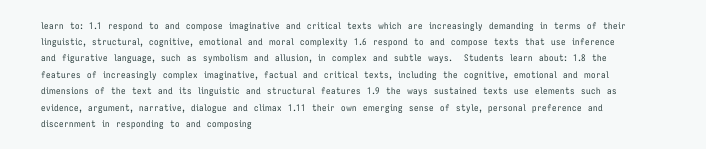learn  to:  1.1  respond  to  and  compose  imaginative  and  critical  texts  which  are  increasingly  demanding  in  terms  of  their  linguistic,  structural,  cognitive,  emotional  and  moral  complexity  1.6  respond  to  and  compose  texts  that  use  inference  and  figurative  language,  such  as  symbolism  and  allusion,  in  complex  and  subtle  ways.    Students  learn  about:  1.8  the  features  of  increasingly  complex  imaginative,  factual  and  critical  texts,  including  the  cognitive,  emotional  and  moral  dimensions  of  the  text  and  its  linguistic  and  structural  features  1.9  the  ways  sustained  texts  use  elements  such  as  evidence,  argument,  narrative,  dialogue  and  climax  1.11  their  own  emerging  sense  of  style,  personal  preference  and  discernment  in  responding  to  and  composing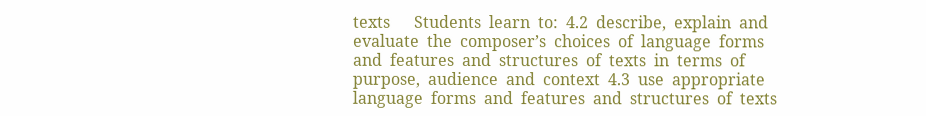texts      Students  learn  to:  4.2  describe,  explain  and  evaluate  the  composer’s  choices  of  language  forms  and  features  and  structures  of  texts  in  terms  of  purpose,  audience  and  context  4.3  use  appropriate  language  forms  and  features  and  structures  of  texts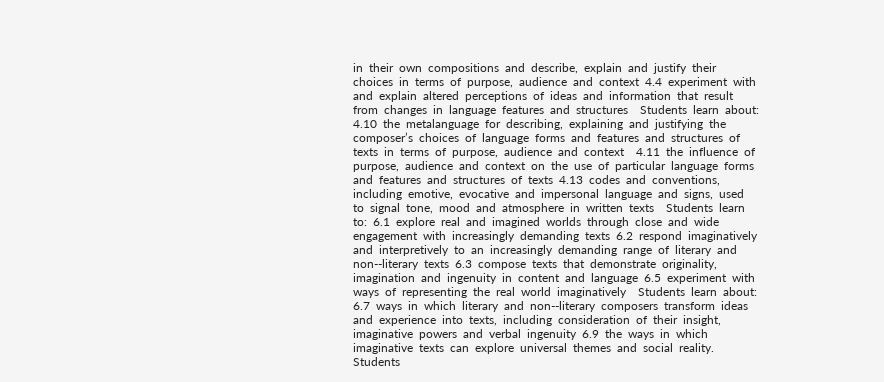in  their  own  compositions  and  describe,  explain  and  justify  their  choices  in  terms  of  purpose,  audience  and  context  4.4  experiment  with  and  explain  altered  perceptions  of  ideas  and  information  that  result  from  changes  in  language  features  and  structures    Students  learn  about:  4.10  the  metalanguage  for  describing,  explaining  and  justifying  the  composer’s  choices  of  language  forms  and  features  and  structures  of  texts  in  terms  of  purpose,  audience  and  context    4.11  the  influence  of  purpose,  audience  and  context  on  the  use  of  particular  language  forms  and  features  and  structures  of  texts  4.13  codes  and  conventions,  including  emotive,  evocative  and  impersonal  language  and  signs,  used  to  signal  tone,  mood  and  atmosphere  in  written  texts    Students  learn  to:  6.1  explore  real  and  imagined  worlds  through  close  and  wide  engagement  with  increasingly  demanding  texts  6.2  respond  imaginatively  and  interpretively  to  an  increasingly  demanding  range  of  literary  and  non-‐literary  texts  6.3  compose  texts  that  demonstrate  originality,  imagination  and  ingenuity  in  content  and  language  6.5  experiment  with  ways  of  representing  the  real  world  imaginatively    Students  learn  about:  6.7  ways  in  which  literary  and  non-‐literary  composers  transform  ideas  and  experience  into  texts,  including  consideration  of  their  insight,  imaginative  powers  and  verbal  ingenuity  6.9  the  ways  in  which  imaginative  texts  can  explore  universal  themes  and  social  reality.    Students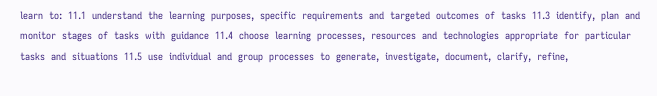learn  to:  11.1  understand  the  learning  purposes,  specific  requirements  and  targeted  outcomes  of  tasks  11.3  identify,  plan  and  monitor  stages  of  tasks  with  guidance  11.4  choose  learning  processes,  resources  and  technologies  appropriate  for  particular  tasks  and  situations  11.5  use  individual  and  group  processes  to  generate,  investigate,  document,  clarify,  refine,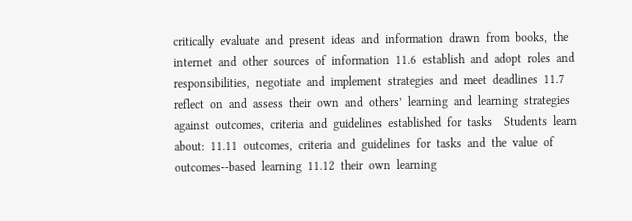critically  evaluate  and  present  ideas  and  information  drawn  from  books,  the  internet  and  other  sources  of  information  11.6  establish  and  adopt  roles  and  responsibilities,  negotiate  and  implement  strategies  and  meet  deadlines  11.7  reflect  on  and  assess  their  own  and  others’  learning  and  learning  strategies  against  outcomes,  criteria  and  guidelines  established  for  tasks    Students  learn  about:  11.11  outcomes,  criteria  and  guidelines  for  tasks  and  the  value  of  outcomes-‐based  learning  11.12  their  own  learning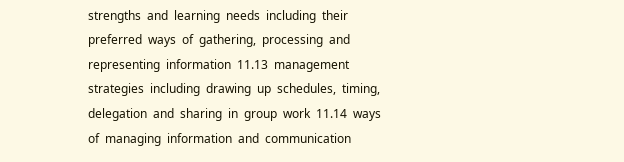strengths  and  learning  needs  including  their  preferred  ways  of  gathering,  processing  and  representing  information  11.13  management  strategies  including  drawing  up  schedules,  timing,  delegation  and  sharing  in  group  work  11.14  ways  of  managing  information  and  communication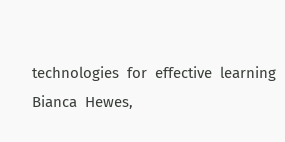technologies  for  effective  learning     Bianca  Hewes,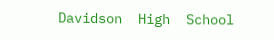Davidson  High  School